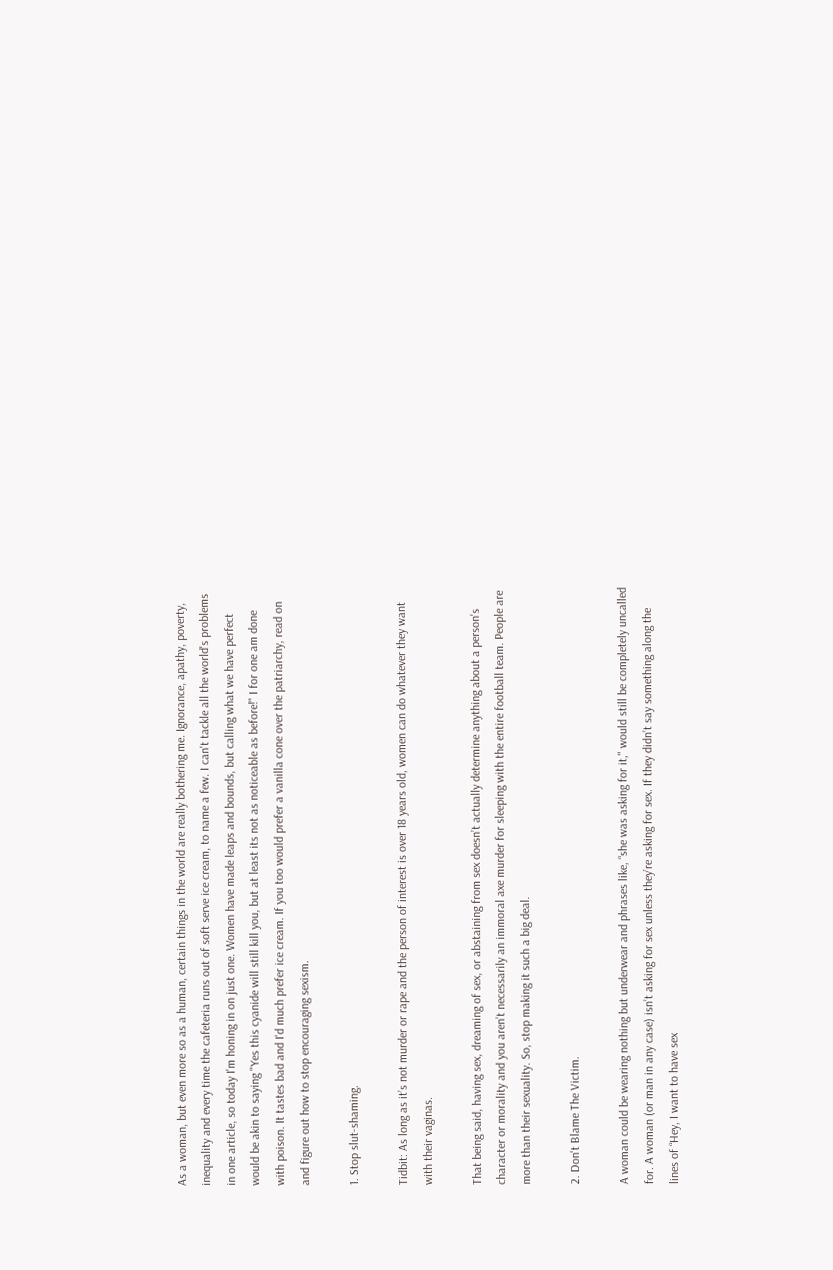As a woman, but even more so as a human, certain things in the world are really bothering me. Ignorance, apathy, poverty, inequality and every time the cafeteria runs out of soft serve ice cream, to name a few. I can't tackle all the world's problems in one article, so today I'm honing in on just one. Women have made leaps and bounds, but calling what we have perfect would be akin to saying "Yes this cyanide will still kill you, but at least its not as noticeable as before!" I for one am done with poison. It tastes bad and I'd much prefer ice cream. If you too would prefer a vanilla cone over the patriarchy, read on and figure out how to stop encouraging sexism.

1. Stop slut-shaming.

Tidbit: As long as it’s not murder or rape and the person of interest is over 18 years old, women can do whatever they want with their vaginas.

That being said, having sex, dreaming of sex, or abstaining from sex doesn’t actually determine anything about a person's character or morality and you aren’t necessarily an immoral axe murder for sleeping with the entire football team. People are more than their sexuality. So, stop making it such a big deal.

2. Don't Blame The Victim.

A woman could be wearing nothing but underwear and phrases like, “she was asking for it," would still be completely uncalled for. A woman (or man in any case) isn’t asking for sex unless they’re asking for sex. If they didn’t say something along the lines of “Hey, I want to have sex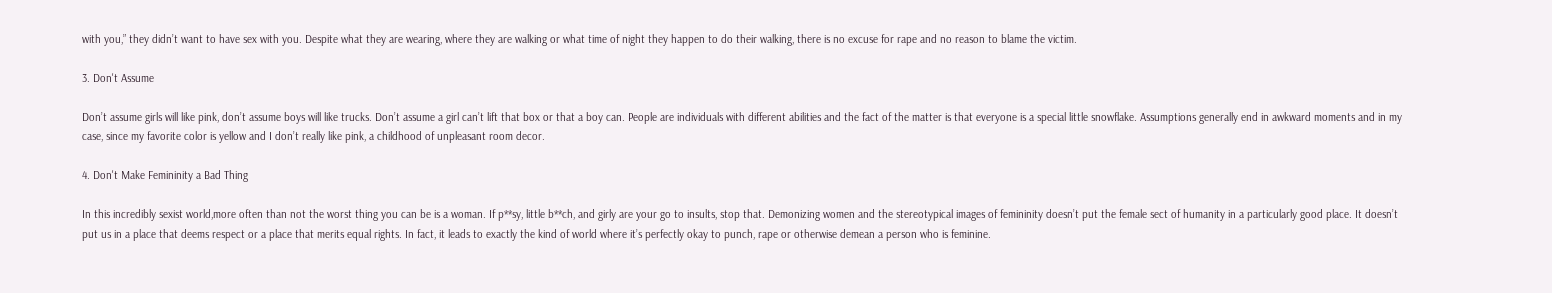with you,” they didn’t want to have sex with you. Despite what they are wearing, where they are walking or what time of night they happen to do their walking, there is no excuse for rape and no reason to blame the victim.

3. Don't Assume

Don’t assume girls will like pink, don’t assume boys will like trucks. Don’t assume a girl can’t lift that box or that a boy can. People are individuals with different abilities and the fact of the matter is that everyone is a special little snowflake. Assumptions generally end in awkward moments and in my case, since my favorite color is yellow and I don’t really like pink, a childhood of unpleasant room decor.

4. Don't Make Femininity a Bad Thing

In this incredibly sexist world,more often than not the worst thing you can be is a woman. If p**sy, little b**ch, and girly are your go to insults, stop that. Demonizing women and the stereotypical images of femininity doesn’t put the female sect of humanity in a particularly good place. It doesn’t put us in a place that deems respect or a place that merits equal rights. In fact, it leads to exactly the kind of world where it’s perfectly okay to punch, rape or otherwise demean a person who is feminine.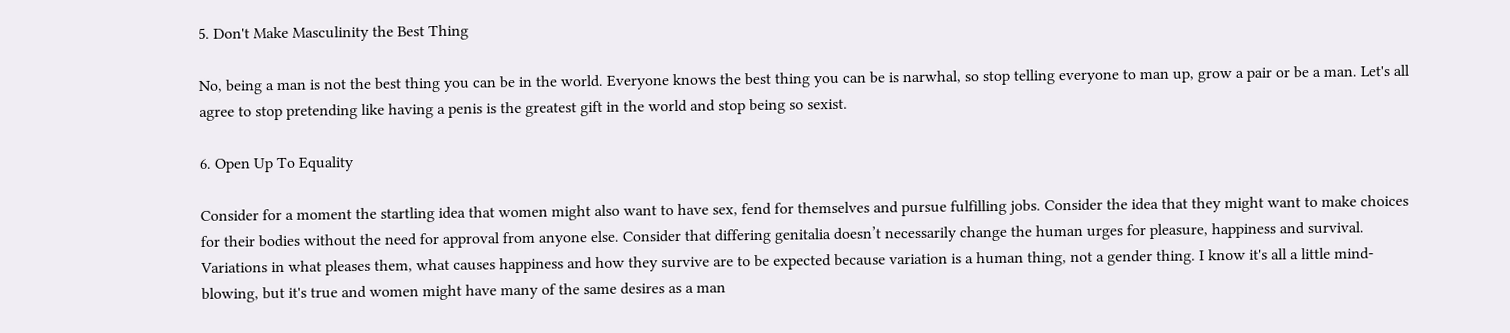5. Don't Make Masculinity the Best Thing

No, being a man is not the best thing you can be in the world. Everyone knows the best thing you can be is narwhal, so stop telling everyone to man up, grow a pair or be a man. Let's all agree to stop pretending like having a penis is the greatest gift in the world and stop being so sexist.

6. Open Up To Equality

Consider for a moment the startling idea that women might also want to have sex, fend for themselves and pursue fulfilling jobs. Consider the idea that they might want to make choices for their bodies without the need for approval from anyone else. Consider that differing genitalia doesn’t necessarily change the human urges for pleasure, happiness and survival. Variations in what pleases them, what causes happiness and how they survive are to be expected because variation is a human thing, not a gender thing. I know it's all a little mind-blowing, but it's true and women might have many of the same desires as a man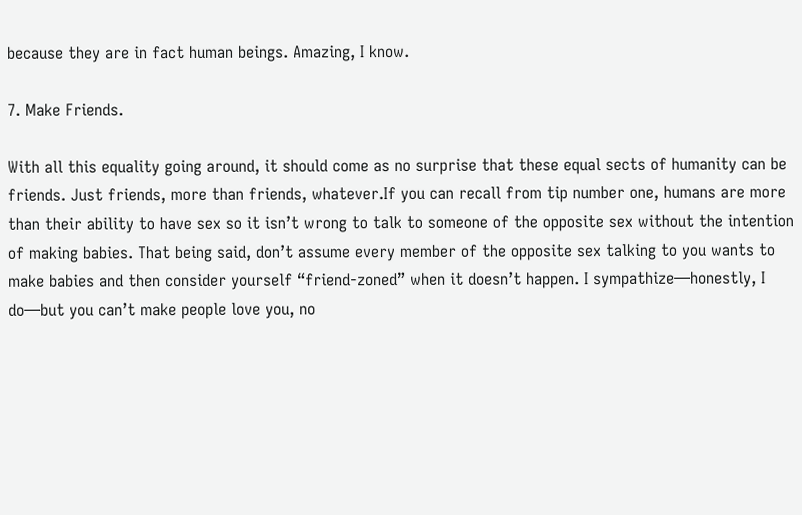because they are in fact human beings. Amazing, I know.

7. Make Friends.

With all this equality going around, it should come as no surprise that these equal sects of humanity can be friends. Just friends, more than friends, whatever.If you can recall from tip number one, humans are more than their ability to have sex so it isn’t wrong to talk to someone of the opposite sex without the intention of making babies. That being said, don’t assume every member of the opposite sex talking to you wants to make babies and then consider yourself “friend-zoned” when it doesn’t happen. I sympathize—honestly, I do—but you can’t make people love you, no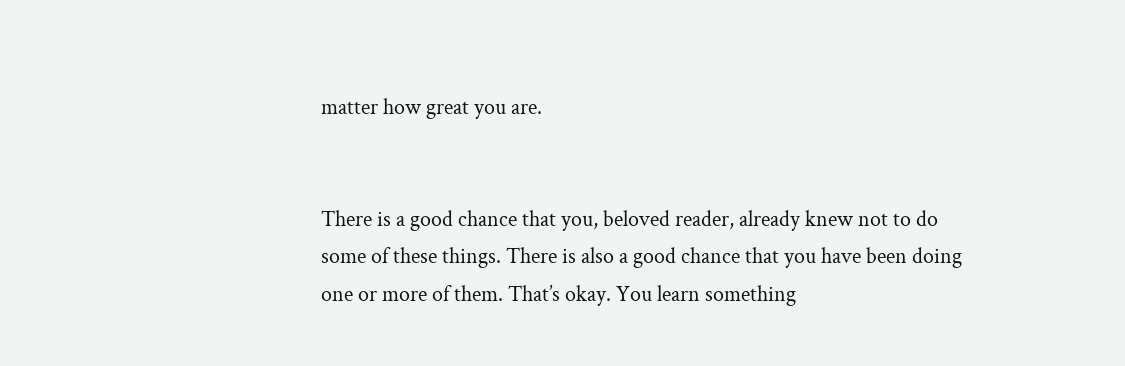matter how great you are.


There is a good chance that you, beloved reader, already knew not to do some of these things. There is also a good chance that you have been doing one or more of them. That’s okay. You learn something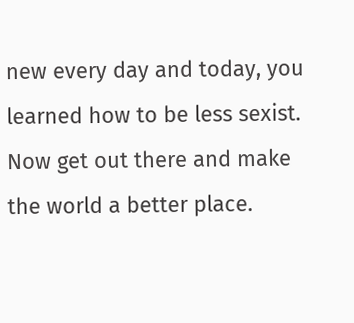new every day and today, you learned how to be less sexist. Now get out there and make the world a better place.